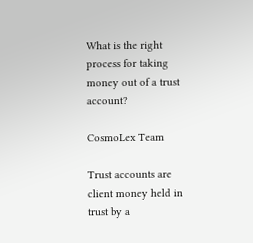What is the right process for taking money out of a trust account?

CosmoLex Team

Trust accounts are client money held in trust by a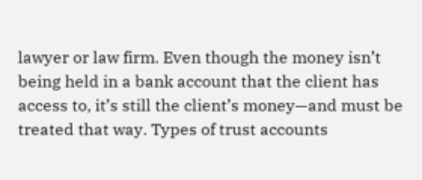lawyer or law firm. Even though the money isn’t being held in a bank account that the client has access to, it’s still the client’s money—and must be treated that way. Types of trust accounts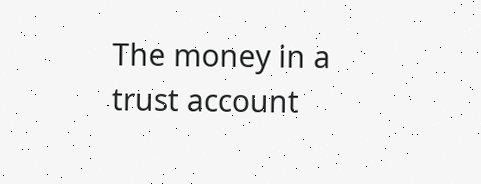The money in a trust account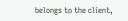belongs to the client,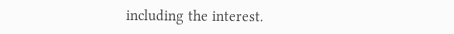including the interest.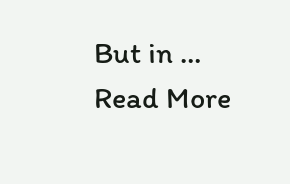But in … Read More